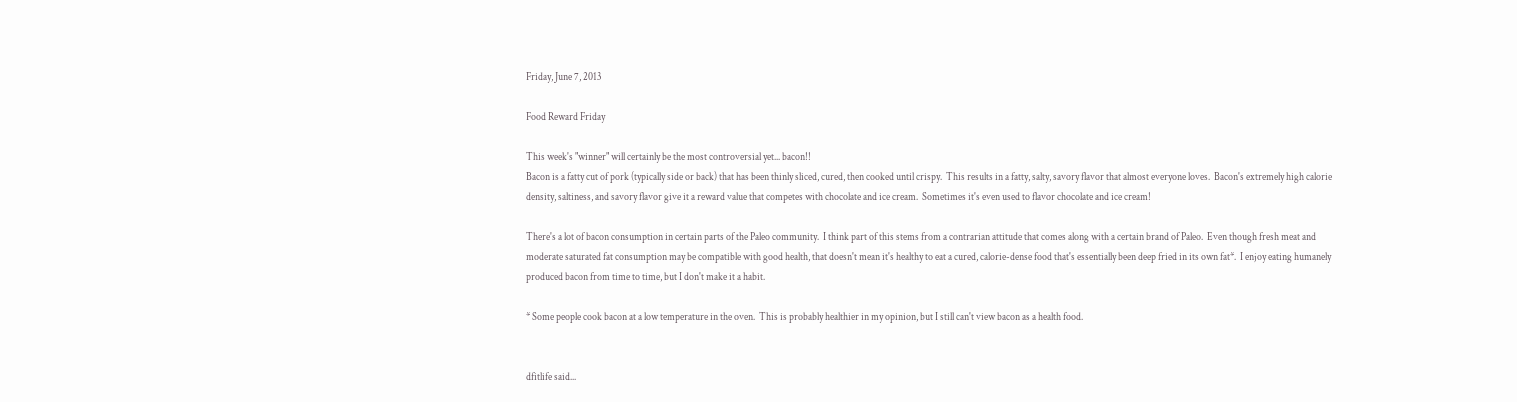Friday, June 7, 2013

Food Reward Friday

This week's "winner" will certainly be the most controversial yet... bacon!!
Bacon is a fatty cut of pork (typically side or back) that has been thinly sliced, cured, then cooked until crispy.  This results in a fatty, salty, savory flavor that almost everyone loves.  Bacon's extremely high calorie density, saltiness, and savory flavor give it a reward value that competes with chocolate and ice cream.  Sometimes it's even used to flavor chocolate and ice cream!

There's a lot of bacon consumption in certain parts of the Paleo community.  I think part of this stems from a contrarian attitude that comes along with a certain brand of Paleo.  Even though fresh meat and moderate saturated fat consumption may be compatible with good health, that doesn't mean it's healthy to eat a cured, calorie-dense food that's essentially been deep fried in its own fat*.  I enjoy eating humanely produced bacon from time to time, but I don't make it a habit.

* Some people cook bacon at a low temperature in the oven.  This is probably healthier in my opinion, but I still can't view bacon as a health food.


dfitlife said...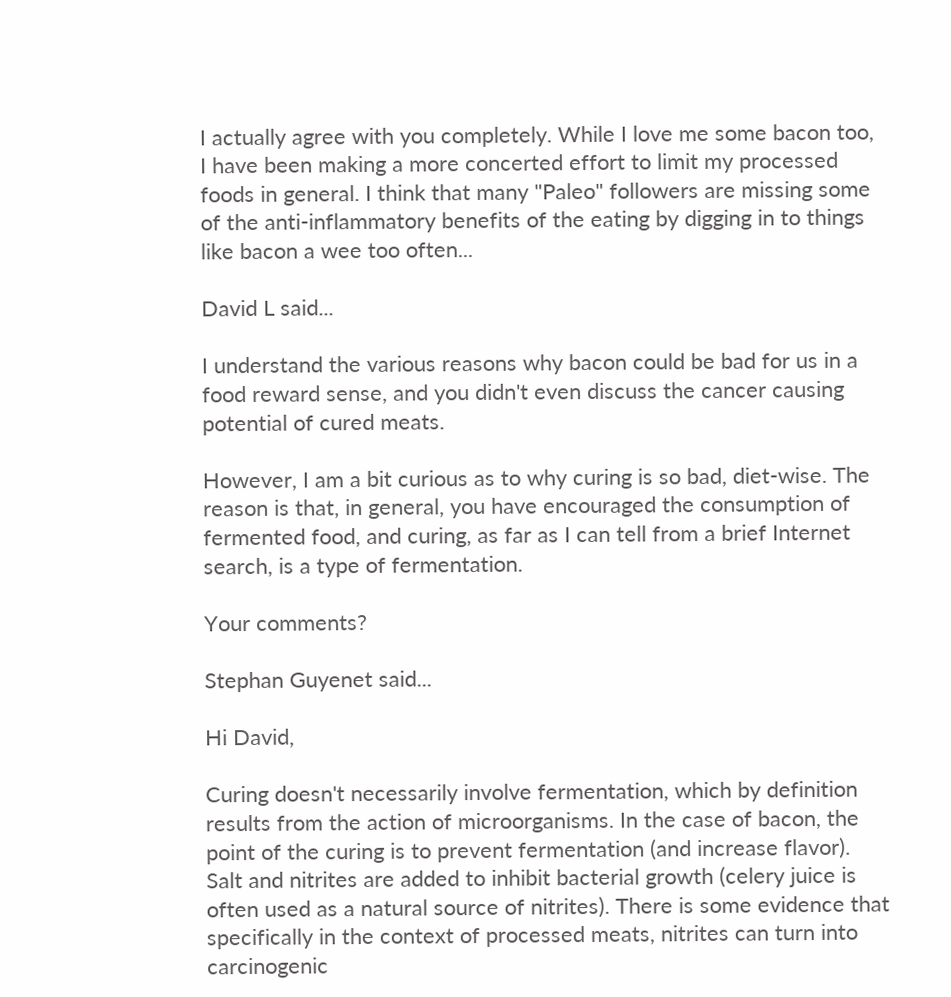I actually agree with you completely. While I love me some bacon too, I have been making a more concerted effort to limit my processed foods in general. I think that many "Paleo" followers are missing some of the anti-inflammatory benefits of the eating by digging in to things like bacon a wee too often...

David L said...

I understand the various reasons why bacon could be bad for us in a food reward sense, and you didn't even discuss the cancer causing potential of cured meats.

However, I am a bit curious as to why curing is so bad, diet-wise. The reason is that, in general, you have encouraged the consumption of fermented food, and curing, as far as I can tell from a brief Internet search, is a type of fermentation.

Your comments?

Stephan Guyenet said...

Hi David,

Curing doesn't necessarily involve fermentation, which by definition results from the action of microorganisms. In the case of bacon, the point of the curing is to prevent fermentation (and increase flavor). Salt and nitrites are added to inhibit bacterial growth (celery juice is often used as a natural source of nitrites). There is some evidence that specifically in the context of processed meats, nitrites can turn into carcinogenic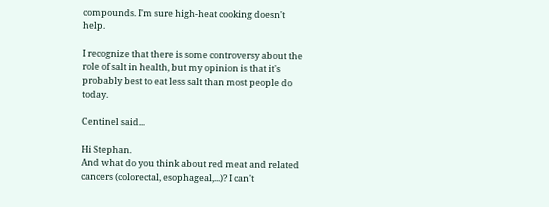compounds. I'm sure high-heat cooking doesn't help.

I recognize that there is some controversy about the role of salt in health, but my opinion is that it's probably best to eat less salt than most people do today.

Centinel said...

Hi Stephan.
And what do you think about red meat and related cancers (colorectal, esophageal,...)? I can't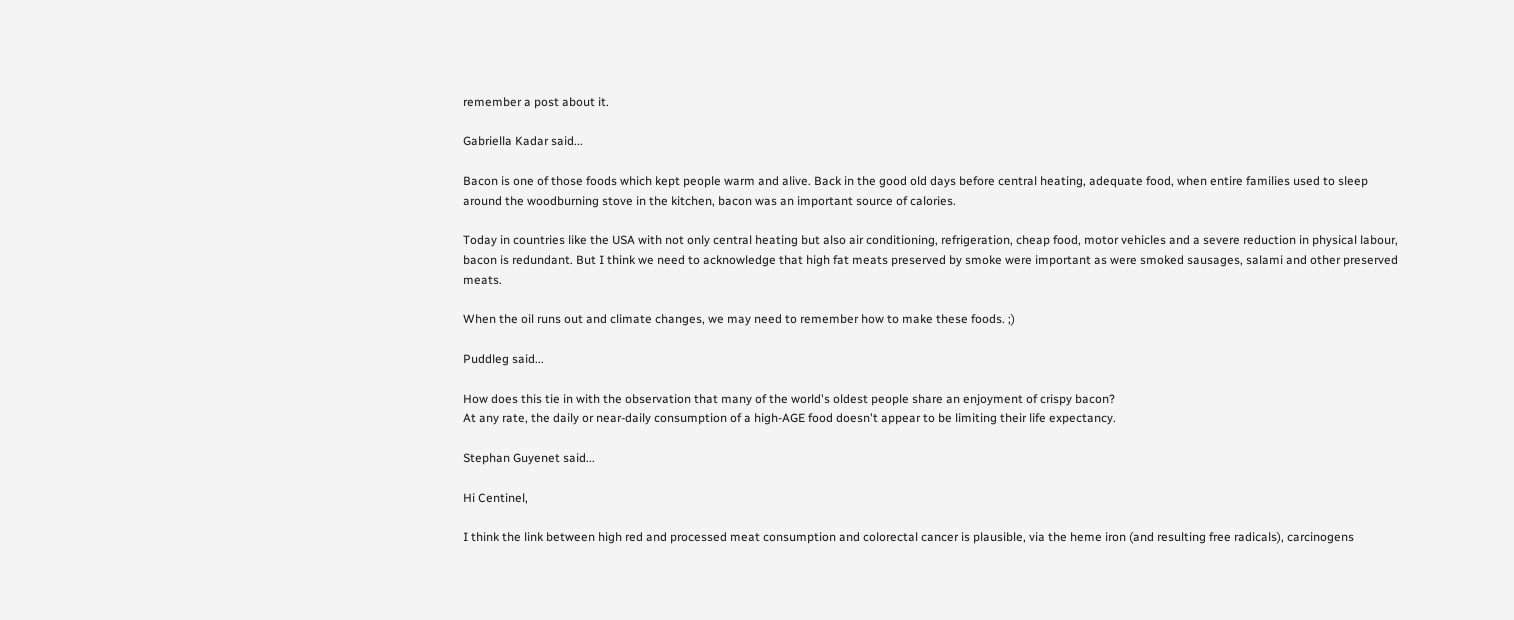remember a post about it.

Gabriella Kadar said...

Bacon is one of those foods which kept people warm and alive. Back in the good old days before central heating, adequate food, when entire families used to sleep around the woodburning stove in the kitchen, bacon was an important source of calories.

Today in countries like the USA with not only central heating but also air conditioning, refrigeration, cheap food, motor vehicles and a severe reduction in physical labour, bacon is redundant. But I think we need to acknowledge that high fat meats preserved by smoke were important as were smoked sausages, salami and other preserved meats.

When the oil runs out and climate changes, we may need to remember how to make these foods. ;)

Puddleg said...

How does this tie in with the observation that many of the world's oldest people share an enjoyment of crispy bacon?
At any rate, the daily or near-daily consumption of a high-AGE food doesn't appear to be limiting their life expectancy.

Stephan Guyenet said...

Hi Centinel,

I think the link between high red and processed meat consumption and colorectal cancer is plausible, via the heme iron (and resulting free radicals), carcinogens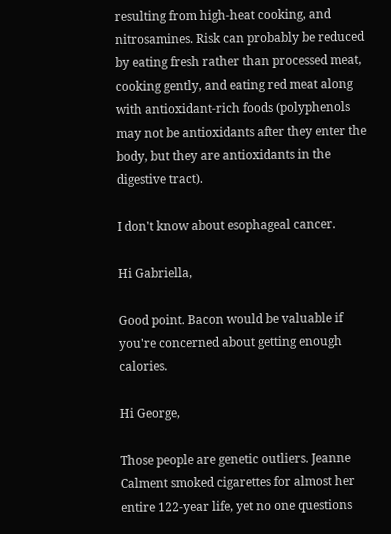resulting from high-heat cooking, and nitrosamines. Risk can probably be reduced by eating fresh rather than processed meat, cooking gently, and eating red meat along with antioxidant-rich foods (polyphenols may not be antioxidants after they enter the body, but they are antioxidants in the digestive tract).

I don't know about esophageal cancer.

Hi Gabriella,

Good point. Bacon would be valuable if you're concerned about getting enough calories.

Hi George,

Those people are genetic outliers. Jeanne Calment smoked cigarettes for almost her entire 122-year life, yet no one questions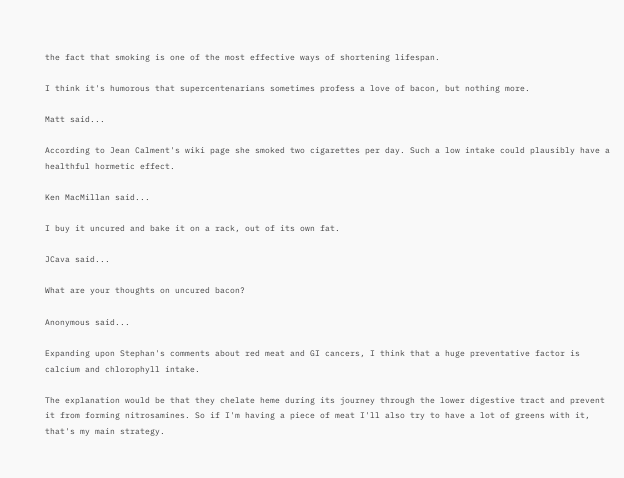the fact that smoking is one of the most effective ways of shortening lifespan.

I think it's humorous that supercentenarians sometimes profess a love of bacon, but nothing more.

Matt said...

According to Jean Calment's wiki page she smoked two cigarettes per day. Such a low intake could plausibly have a healthful hormetic effect.

Ken MacMillan said...

I buy it uncured and bake it on a rack, out of its own fat.

JCava said...

What are your thoughts on uncured bacon?

Anonymous said...

Expanding upon Stephan's comments about red meat and GI cancers, I think that a huge preventative factor is calcium and chlorophyll intake.

The explanation would be that they chelate heme during its journey through the lower digestive tract and prevent it from forming nitrosamines. So if I'm having a piece of meat I'll also try to have a lot of greens with it, that's my main strategy.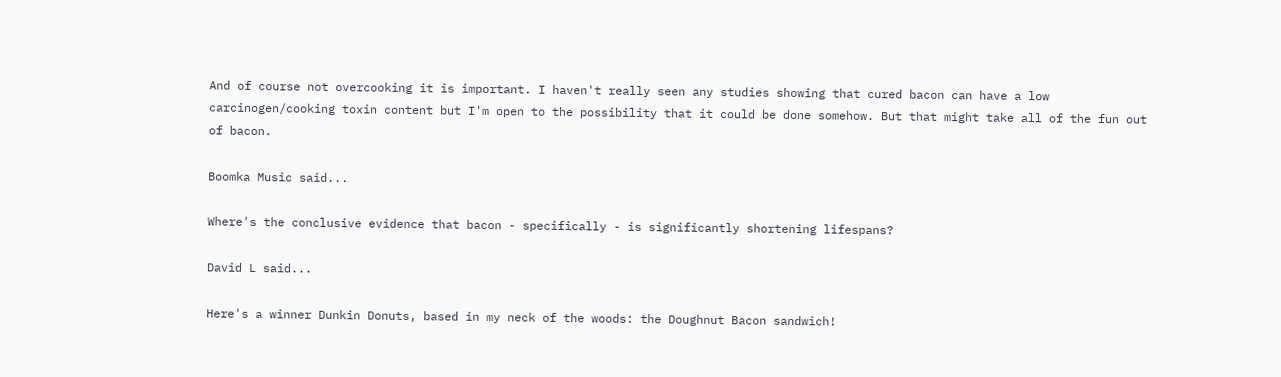And of course not overcooking it is important. I haven't really seen any studies showing that cured bacon can have a low carcinogen/cooking toxin content but I'm open to the possibility that it could be done somehow. But that might take all of the fun out of bacon.

Boomka Music said...

Where's the conclusive evidence that bacon - specifically - is significantly shortening lifespans?

David L said...

Here's a winner Dunkin Donuts, based in my neck of the woods: the Doughnut Bacon sandwich!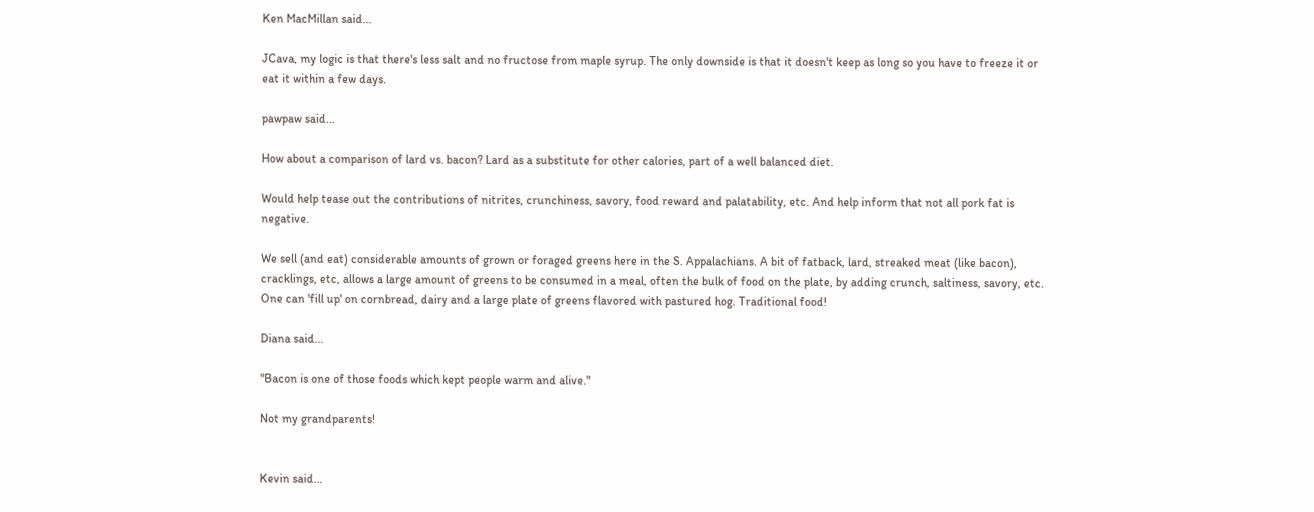Ken MacMillan said...

JCava, my logic is that there's less salt and no fructose from maple syrup. The only downside is that it doesn't keep as long so you have to freeze it or eat it within a few days.

pawpaw said...

How about a comparison of lard vs. bacon? Lard as a substitute for other calories, part of a well balanced diet.

Would help tease out the contributions of nitrites, crunchiness, savory, food reward and palatability, etc. And help inform that not all pork fat is negative.

We sell (and eat) considerable amounts of grown or foraged greens here in the S. Appalachians. A bit of fatback, lard, streaked meat (like bacon), cracklings, etc, allows a large amount of greens to be consumed in a meal, often the bulk of food on the plate, by adding crunch, saltiness, savory, etc. One can 'fill up' on cornbread, dairy and a large plate of greens flavored with pastured hog. Traditional food!

Diana said...

"Bacon is one of those foods which kept people warm and alive."

Not my grandparents!


Kevin said...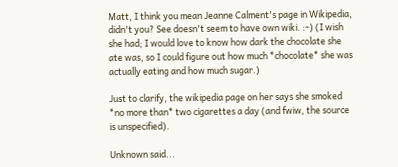Matt, I think you mean Jeanne Calment's page in Wikipedia, didn't you? See doesn't seem to have own wiki. :-) (I wish she had; I would love to know how dark the chocolate she ate was, so I could figure out how much *chocolate* she was actually eating and how much sugar.)

Just to clarify, the wikipedia page on her says she smoked *no more than* two cigarettes a day (and fwiw, the source is unspecified).

Unknown said...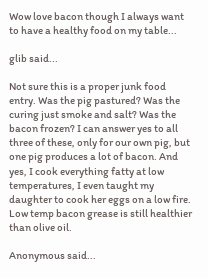Wow love bacon though I always want to have a healthy food on my table...

glib said...

Not sure this is a proper junk food entry. Was the pig pastured? Was the curing just smoke and salt? Was the bacon frozen? I can answer yes to all three of these, only for our own pig, but one pig produces a lot of bacon. And yes, I cook everything fatty at low temperatures, I even taught my daughter to cook her eggs on a low fire. Low temp bacon grease is still healthier than olive oil.

Anonymous said...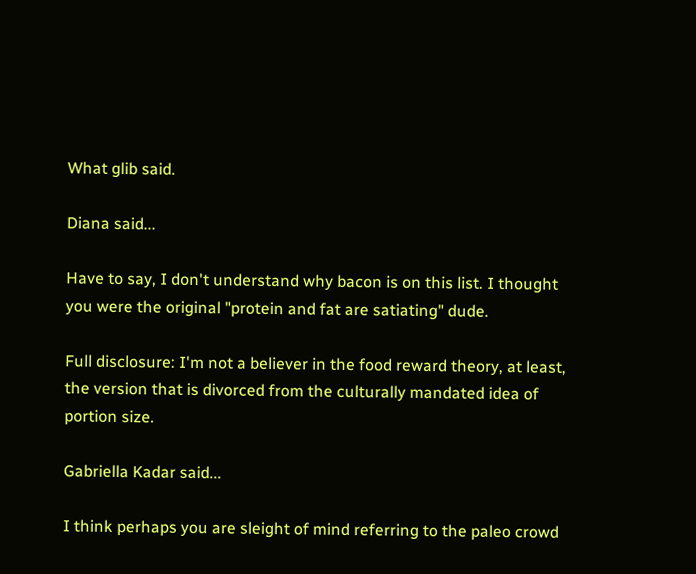What glib said.

Diana said...

Have to say, I don't understand why bacon is on this list. I thought you were the original "protein and fat are satiating" dude.

Full disclosure: I'm not a believer in the food reward theory, at least, the version that is divorced from the culturally mandated idea of portion size.

Gabriella Kadar said...

I think perhaps you are sleight of mind referring to the paleo crowd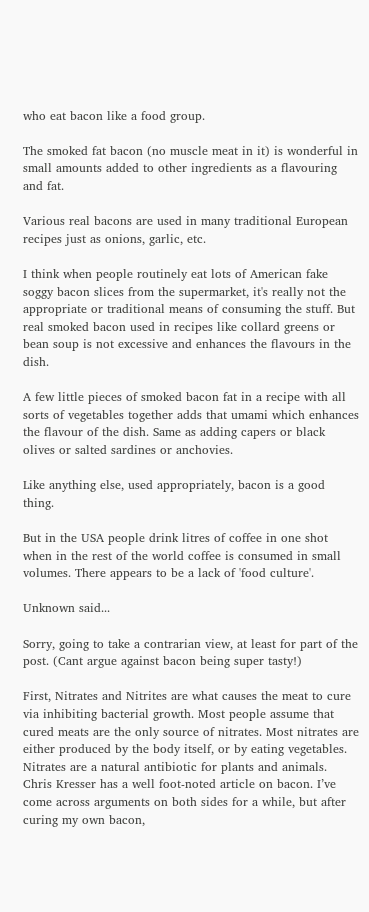who eat bacon like a food group.

The smoked fat bacon (no muscle meat in it) is wonderful in small amounts added to other ingredients as a flavouring and fat.

Various real bacons are used in many traditional European recipes just as onions, garlic, etc.

I think when people routinely eat lots of American fake soggy bacon slices from the supermarket, it's really not the appropriate or traditional means of consuming the stuff. But real smoked bacon used in recipes like collard greens or bean soup is not excessive and enhances the flavours in the dish.

A few little pieces of smoked bacon fat in a recipe with all sorts of vegetables together adds that umami which enhances the flavour of the dish. Same as adding capers or black olives or salted sardines or anchovies.

Like anything else, used appropriately, bacon is a good thing.

But in the USA people drink litres of coffee in one shot when in the rest of the world coffee is consumed in small volumes. There appears to be a lack of 'food culture'.

Unknown said...

Sorry, going to take a contrarian view, at least for part of the post. (Cant argue against bacon being super tasty!)

First, Nitrates and Nitrites are what causes the meat to cure via inhibiting bacterial growth. Most people assume that cured meats are the only source of nitrates. Most nitrates are either produced by the body itself, or by eating vegetables. Nitrates are a natural antibiotic for plants and animals. Chris Kresser has a well foot-noted article on bacon. I’ve come across arguments on both sides for a while, but after curing my own bacon,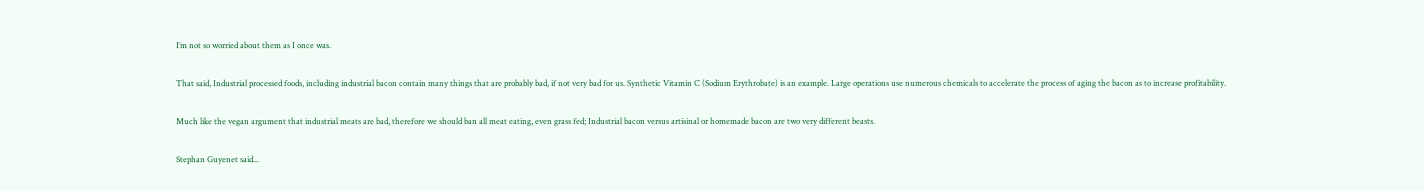I’m not so worried about them as I once was.

That said, Industrial processed foods, including industrial bacon contain many things that are probably bad, if not very bad for us. Synthetic Vitamin C (Sodium Erythrobate) is an example. Large operations use numerous chemicals to accelerate the process of aging the bacon as to increase profitability.

Much like the vegan argument that industrial meats are bad, therefore we should ban all meat eating, even grass fed; Industrial bacon versus artisinal or homemade bacon are two very different beasts.

Stephan Guyenet said...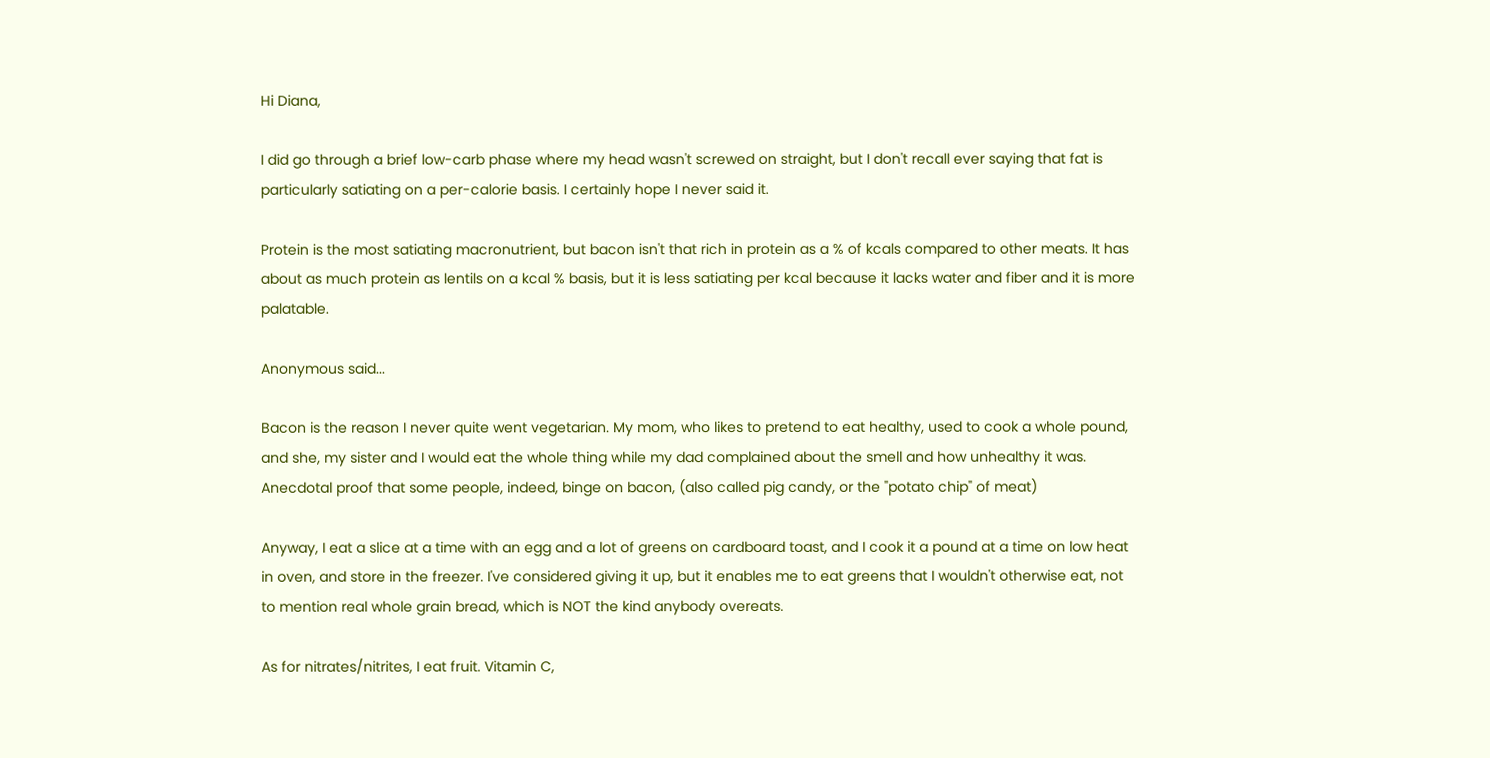Hi Diana,

I did go through a brief low-carb phase where my head wasn't screwed on straight, but I don't recall ever saying that fat is particularly satiating on a per-calorie basis. I certainly hope I never said it.

Protein is the most satiating macronutrient, but bacon isn't that rich in protein as a % of kcals compared to other meats. It has about as much protein as lentils on a kcal % basis, but it is less satiating per kcal because it lacks water and fiber and it is more palatable.

Anonymous said...

Bacon is the reason I never quite went vegetarian. My mom, who likes to pretend to eat healthy, used to cook a whole pound, and she, my sister and I would eat the whole thing while my dad complained about the smell and how unhealthy it was. Anecdotal proof that some people, indeed, binge on bacon, (also called pig candy, or the "potato chip" of meat)

Anyway, I eat a slice at a time with an egg and a lot of greens on cardboard toast, and I cook it a pound at a time on low heat in oven, and store in the freezer. I've considered giving it up, but it enables me to eat greens that I wouldn't otherwise eat, not to mention real whole grain bread, which is NOT the kind anybody overeats.

As for nitrates/nitrites, I eat fruit. Vitamin C,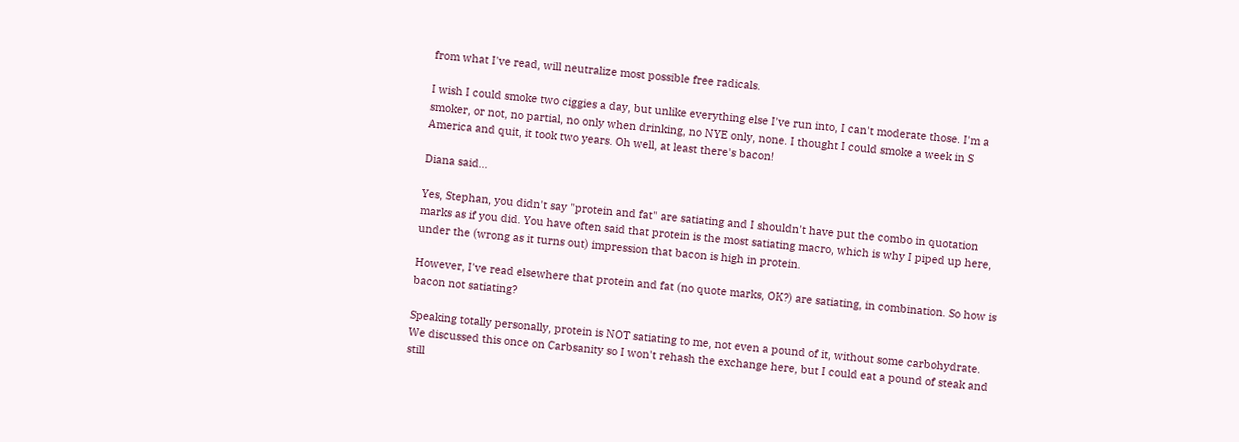from what I've read, will neutralize most possible free radicals.

I wish I could smoke two ciggies a day, but unlike everything else I've run into, I can't moderate those. I'm a smoker, or not, no partial, no only when drinking, no NYE only, none. I thought I could smoke a week in S America and quit, it took two years. Oh well, at least there's bacon!

Diana said...

Yes, Stephan, you didn't say "protein and fat" are satiating and I shouldn't have put the combo in quotation marks as if you did. You have often said that protein is the most satiating macro, which is why I piped up here, under the (wrong as it turns out) impression that bacon is high in protein.

However, I've read elsewhere that protein and fat (no quote marks, OK?) are satiating, in combination. So how is bacon not satiating?

Speaking totally personally, protein is NOT satiating to me, not even a pound of it, without some carbohydrate. We discussed this once on Carbsanity so I won't rehash the exchange here, but I could eat a pound of steak and still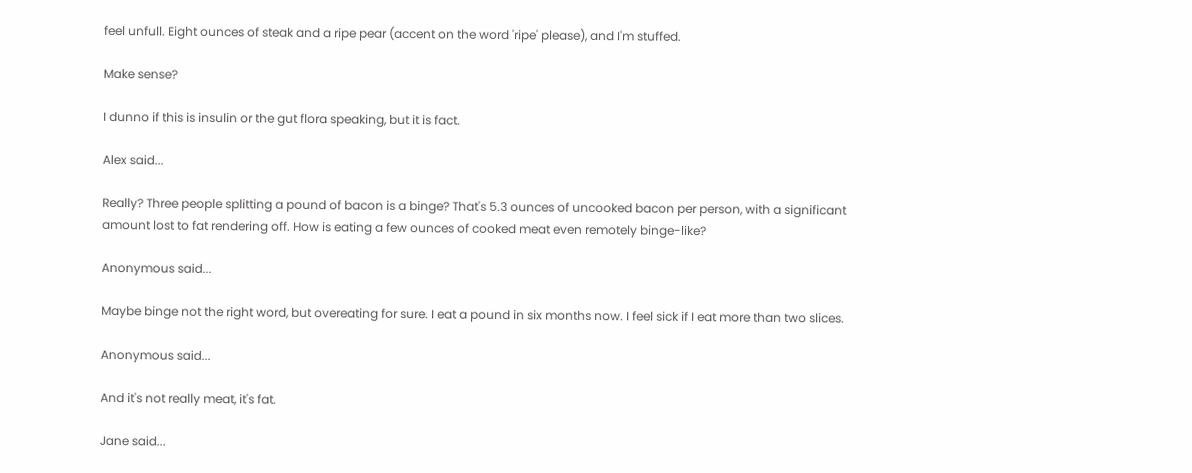feel unfull. Eight ounces of steak and a ripe pear (accent on the word 'ripe' please), and I'm stuffed.

Make sense?

I dunno if this is insulin or the gut flora speaking, but it is fact.

Alex said...

Really? Three people splitting a pound of bacon is a binge? That's 5.3 ounces of uncooked bacon per person, with a significant amount lost to fat rendering off. How is eating a few ounces of cooked meat even remotely binge-like?

Anonymous said...

Maybe binge not the right word, but overeating for sure. I eat a pound in six months now. I feel sick if I eat more than two slices.

Anonymous said...

And it's not really meat, it's fat.

Jane said...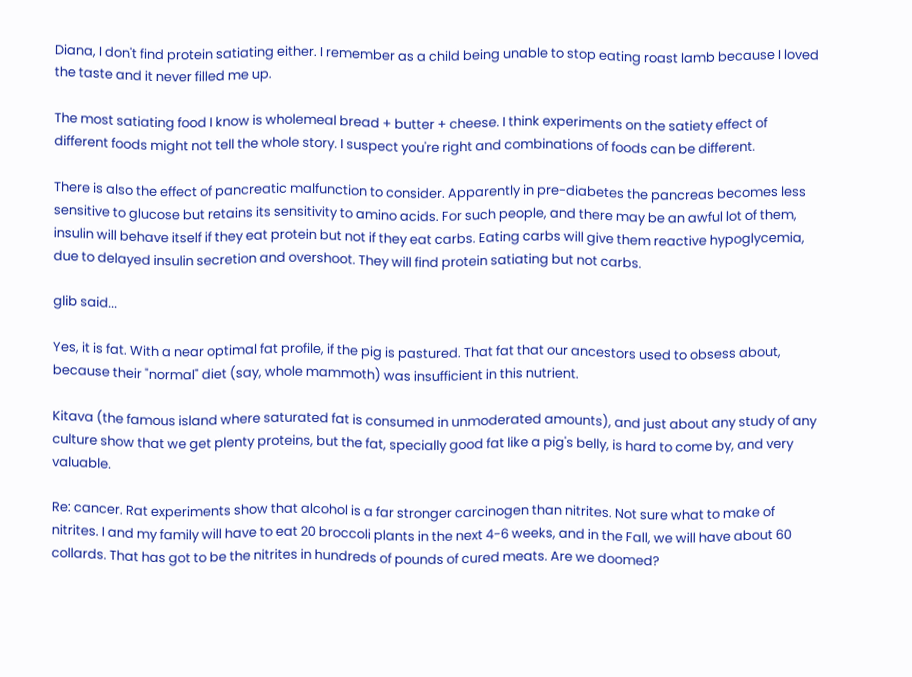Diana, I don't find protein satiating either. I remember as a child being unable to stop eating roast lamb because I loved the taste and it never filled me up.

The most satiating food I know is wholemeal bread + butter + cheese. I think experiments on the satiety effect of different foods might not tell the whole story. I suspect you're right and combinations of foods can be different.

There is also the effect of pancreatic malfunction to consider. Apparently in pre-diabetes the pancreas becomes less sensitive to glucose but retains its sensitivity to amino acids. For such people, and there may be an awful lot of them, insulin will behave itself if they eat protein but not if they eat carbs. Eating carbs will give them reactive hypoglycemia, due to delayed insulin secretion and overshoot. They will find protein satiating but not carbs.

glib said...

Yes, it is fat. With a near optimal fat profile, if the pig is pastured. That fat that our ancestors used to obsess about, because their "normal" diet (say, whole mammoth) was insufficient in this nutrient.

Kitava (the famous island where saturated fat is consumed in unmoderated amounts), and just about any study of any culture show that we get plenty proteins, but the fat, specially good fat like a pig's belly, is hard to come by, and very valuable.

Re: cancer. Rat experiments show that alcohol is a far stronger carcinogen than nitrites. Not sure what to make of nitrites. I and my family will have to eat 20 broccoli plants in the next 4-6 weeks, and in the Fall, we will have about 60 collards. That has got to be the nitrites in hundreds of pounds of cured meats. Are we doomed?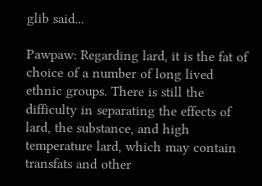glib said...

Pawpaw: Regarding lard, it is the fat of choice of a number of long lived ethnic groups. There is still the difficulty in separating the effects of lard, the substance, and high temperature lard, which may contain transfats and other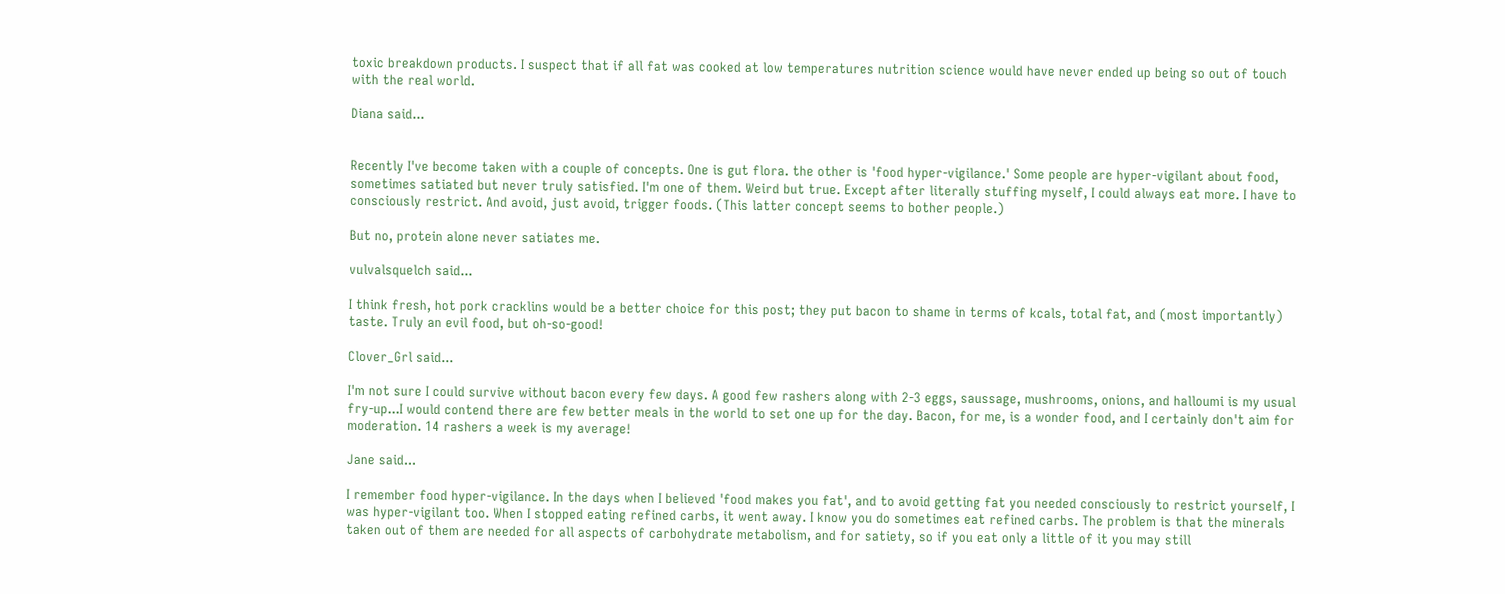toxic breakdown products. I suspect that if all fat was cooked at low temperatures nutrition science would have never ended up being so out of touch with the real world.

Diana said...


Recently I've become taken with a couple of concepts. One is gut flora. the other is 'food hyper-vigilance.' Some people are hyper-vigilant about food, sometimes satiated but never truly satisfied. I'm one of them. Weird but true. Except after literally stuffing myself, I could always eat more. I have to consciously restrict. And avoid, just avoid, trigger foods. (This latter concept seems to bother people.)

But no, protein alone never satiates me.

vulvalsquelch said...

I think fresh, hot pork cracklins would be a better choice for this post; they put bacon to shame in terms of kcals, total fat, and (most importantly) taste. Truly an evil food, but oh-so-good!

Clover_Grl said...

I'm not sure I could survive without bacon every few days. A good few rashers along with 2-3 eggs, saussage, mushrooms, onions, and halloumi is my usual fry-up...I would contend there are few better meals in the world to set one up for the day. Bacon, for me, is a wonder food, and I certainly don't aim for moderation. 14 rashers a week is my average!

Jane said...

I remember food hyper-vigilance. In the days when I believed 'food makes you fat', and to avoid getting fat you needed consciously to restrict yourself, I was hyper-vigilant too. When I stopped eating refined carbs, it went away. I know you do sometimes eat refined carbs. The problem is that the minerals taken out of them are needed for all aspects of carbohydrate metabolism, and for satiety, so if you eat only a little of it you may still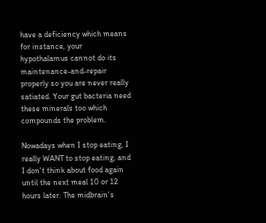have a deficiency which means for instance, your hypothalamus cannot do its maintenance-and-repair properly so you are never really satiated. Your gut bacteria need these minerals too which compounds the problem.

Nowadays when I stop eating, I really WANT to stop eating, and I don't think about food again until the next meal 10 or 12 hours later. The midbrain's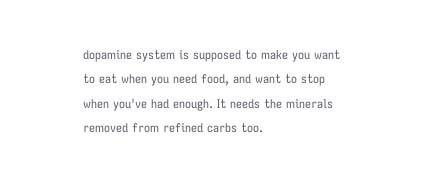dopamine system is supposed to make you want to eat when you need food, and want to stop when you've had enough. It needs the minerals removed from refined carbs too.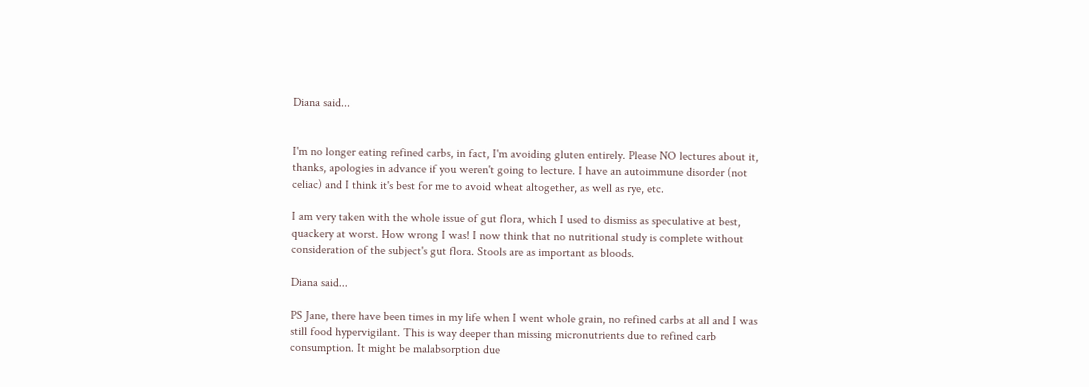Diana said...


I'm no longer eating refined carbs, in fact, I'm avoiding gluten entirely. Please NO lectures about it, thanks, apologies in advance if you weren't going to lecture. I have an autoimmune disorder (not celiac) and I think it's best for me to avoid wheat altogether, as well as rye, etc.

I am very taken with the whole issue of gut flora, which I used to dismiss as speculative at best, quackery at worst. How wrong I was! I now think that no nutritional study is complete without consideration of the subject's gut flora. Stools are as important as bloods.

Diana said...

PS Jane, there have been times in my life when I went whole grain, no refined carbs at all and I was still food hypervigilant. This is way deeper than missing micronutrients due to refined carb consumption. It might be malabsorption due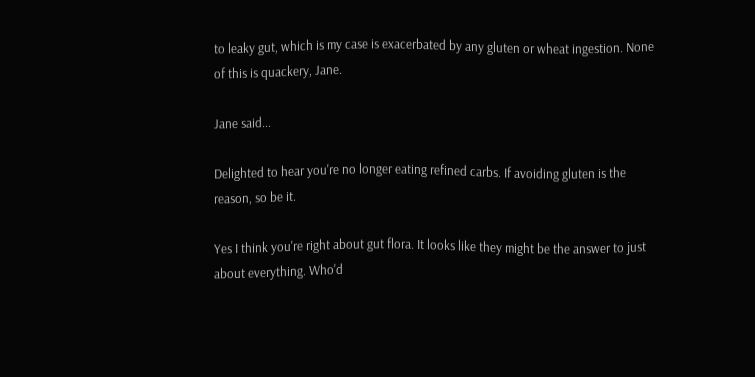to leaky gut, which is my case is exacerbated by any gluten or wheat ingestion. None of this is quackery, Jane.

Jane said...

Delighted to hear you're no longer eating refined carbs. If avoiding gluten is the reason, so be it.

Yes I think you're right about gut flora. It looks like they might be the answer to just about everything. Who'd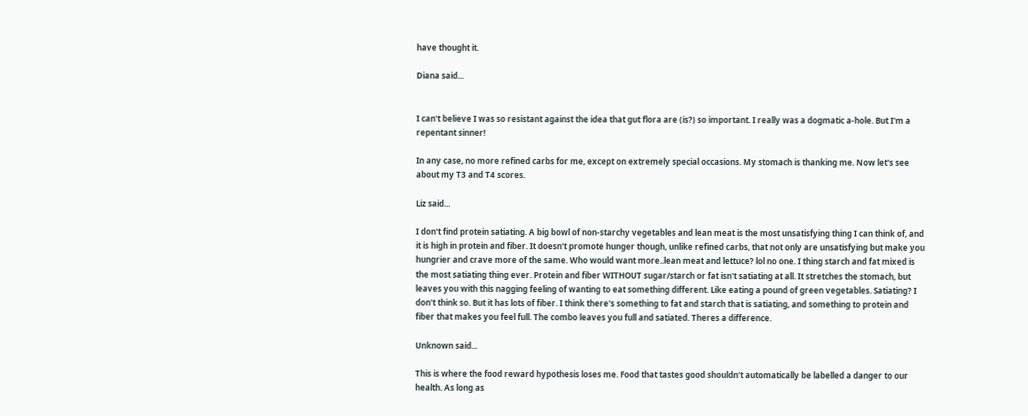have thought it.

Diana said...


I can't believe I was so resistant against the idea that gut flora are (is?) so important. I really was a dogmatic a-hole. But I'm a repentant sinner!

In any case, no more refined carbs for me, except on extremely special occasions. My stomach is thanking me. Now let's see about my T3 and T4 scores.

Liz said...

I don't find protein satiating. A big bowl of non-starchy vegetables and lean meat is the most unsatisfying thing I can think of, and it is high in protein and fiber. It doesn't promote hunger though, unlike refined carbs, that not only are unsatisfying but make you hungrier and crave more of the same. Who would want more..lean meat and lettuce? lol no one. I thing starch and fat mixed is the most satiating thing ever. Protein and fiber WITHOUT sugar/starch or fat isn't satiating at all. It stretches the stomach, but leaves you with this nagging feeling of wanting to eat something different. Like eating a pound of green vegetables. Satiating? I don't think so. But it has lots of fiber. I think there's something to fat and starch that is satiating, and something to protein and fiber that makes you feel full. The combo leaves you full and satiated. Theres a difference.

Unknown said...

This is where the food reward hypothesis loses me. Food that tastes good shouldn't automatically be labelled a danger to our health. As long as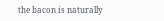the bacon is naturally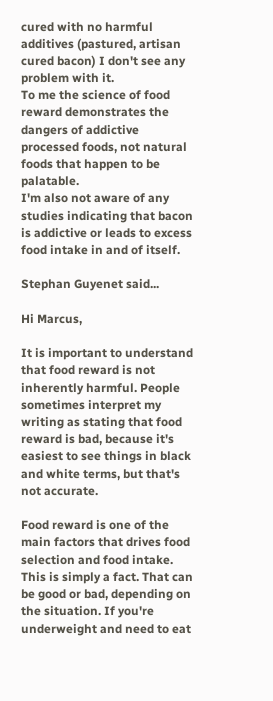cured with no harmful additives (pastured, artisan cured bacon) I don't see any problem with it.
To me the science of food reward demonstrates the dangers of addictive processed foods, not natural foods that happen to be palatable.
I'm also not aware of any studies indicating that bacon is addictive or leads to excess food intake in and of itself.

Stephan Guyenet said...

Hi Marcus,

It is important to understand that food reward is not inherently harmful. People sometimes interpret my writing as stating that food reward is bad, because it's easiest to see things in black and white terms, but that's not accurate.

Food reward is one of the main factors that drives food selection and food intake. This is simply a fact. That can be good or bad, depending on the situation. If you're underweight and need to eat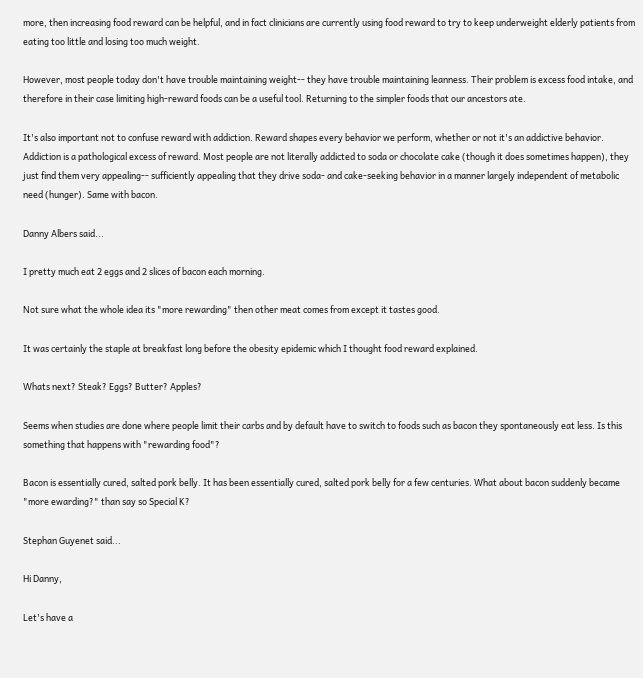more, then increasing food reward can be helpful, and in fact clinicians are currently using food reward to try to keep underweight elderly patients from eating too little and losing too much weight.

However, most people today don't have trouble maintaining weight-- they have trouble maintaining leanness. Their problem is excess food intake, and therefore in their case limiting high-reward foods can be a useful tool. Returning to the simpler foods that our ancestors ate.

It's also important not to confuse reward with addiction. Reward shapes every behavior we perform, whether or not it's an addictive behavior. Addiction is a pathological excess of reward. Most people are not literally addicted to soda or chocolate cake (though it does sometimes happen), they just find them very appealing-- sufficiently appealing that they drive soda- and cake-seeking behavior in a manner largely independent of metabolic need (hunger). Same with bacon.

Danny Albers said...

I pretty much eat 2 eggs and 2 slices of bacon each morning.

Not sure what the whole idea its "more rewarding" then other meat comes from except it tastes good.

It was certainly the staple at breakfast long before the obesity epidemic which I thought food reward explained.

Whats next? Steak? Eggs? Butter? Apples?

Seems when studies are done where people limit their carbs and by default have to switch to foods such as bacon they spontaneously eat less. Is this something that happens with "rewarding food"?

Bacon is essentially cured, salted pork belly. It has been essentially cured, salted pork belly for a few centuries. What about bacon suddenly became "more ewarding?" than say so Special K?

Stephan Guyenet said...

Hi Danny,

Let's have a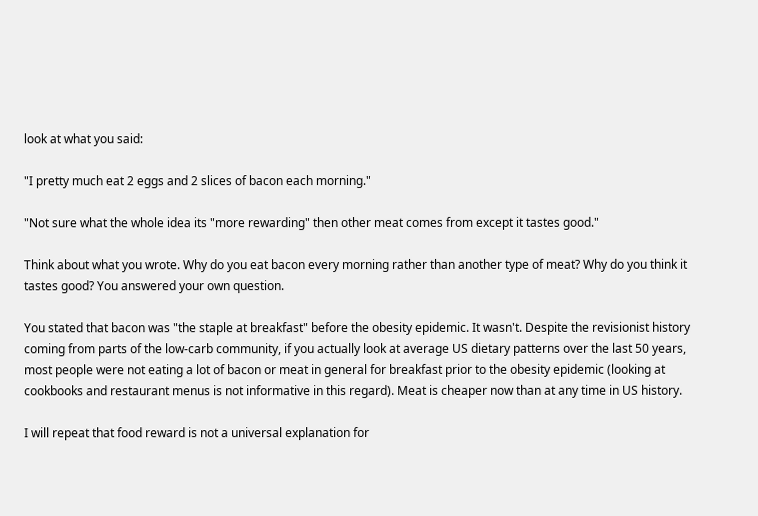look at what you said:

"I pretty much eat 2 eggs and 2 slices of bacon each morning."

"Not sure what the whole idea its "more rewarding" then other meat comes from except it tastes good."

Think about what you wrote. Why do you eat bacon every morning rather than another type of meat? Why do you think it tastes good? You answered your own question.

You stated that bacon was "the staple at breakfast" before the obesity epidemic. It wasn't. Despite the revisionist history coming from parts of the low-carb community, if you actually look at average US dietary patterns over the last 50 years, most people were not eating a lot of bacon or meat in general for breakfast prior to the obesity epidemic (looking at cookbooks and restaurant menus is not informative in this regard). Meat is cheaper now than at any time in US history.

I will repeat that food reward is not a universal explanation for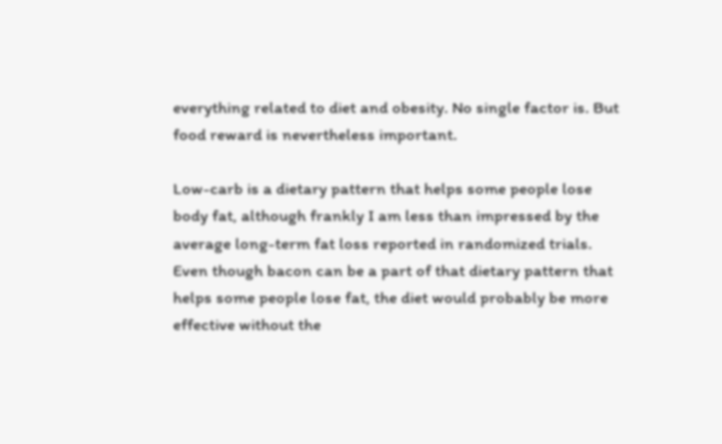everything related to diet and obesity. No single factor is. But food reward is nevertheless important.

Low-carb is a dietary pattern that helps some people lose body fat, although frankly I am less than impressed by the average long-term fat loss reported in randomized trials. Even though bacon can be a part of that dietary pattern that helps some people lose fat, the diet would probably be more effective without the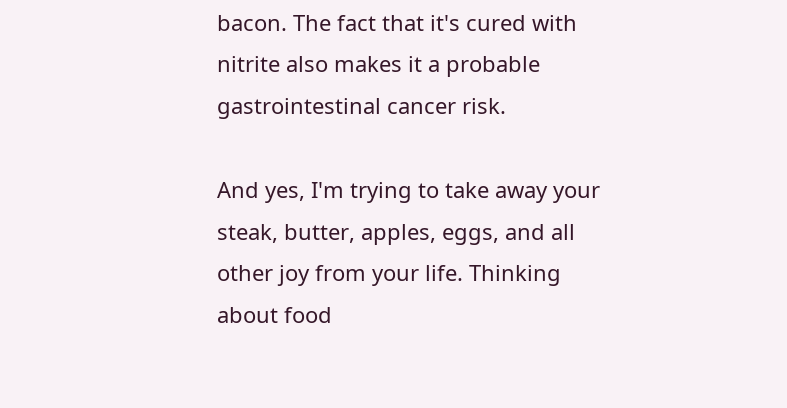bacon. The fact that it's cured with nitrite also makes it a probable gastrointestinal cancer risk.

And yes, I'm trying to take away your steak, butter, apples, eggs, and all other joy from your life. Thinking about food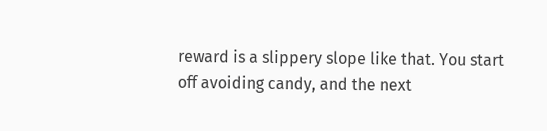reward is a slippery slope like that. You start off avoiding candy, and the next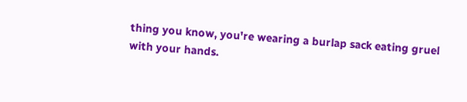thing you know, you're wearing a burlap sack eating gruel with your hands.